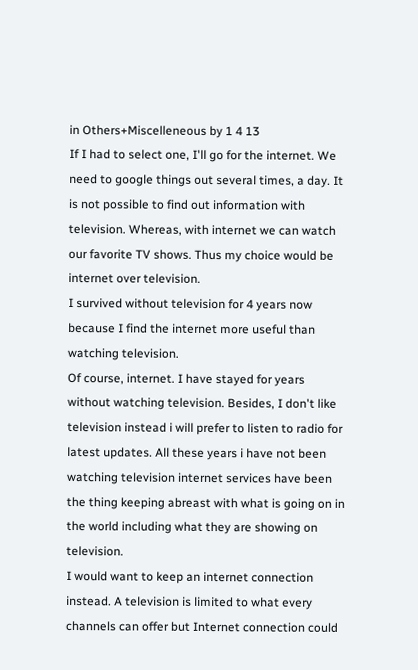in Others+Miscelleneous by 1 4 13
If I had to select one, I'll go for the internet. We need to google things out several times, a day. It is not possible to find out information with television. Whereas, with internet we can watch our favorite TV shows. Thus my choice would be internet over television.
I survived without television for 4 years now because I find the internet more useful than watching television.
Of course, internet. I have stayed for years without watching television. Besides, I don't like television instead i will prefer to listen to radio for latest updates. All these years i have not been watching television internet services have been the thing keeping abreast with what is going on in the world including what they are showing on television.
I would want to keep an internet connection instead. A television is limited to what every channels can offer but Internet connection could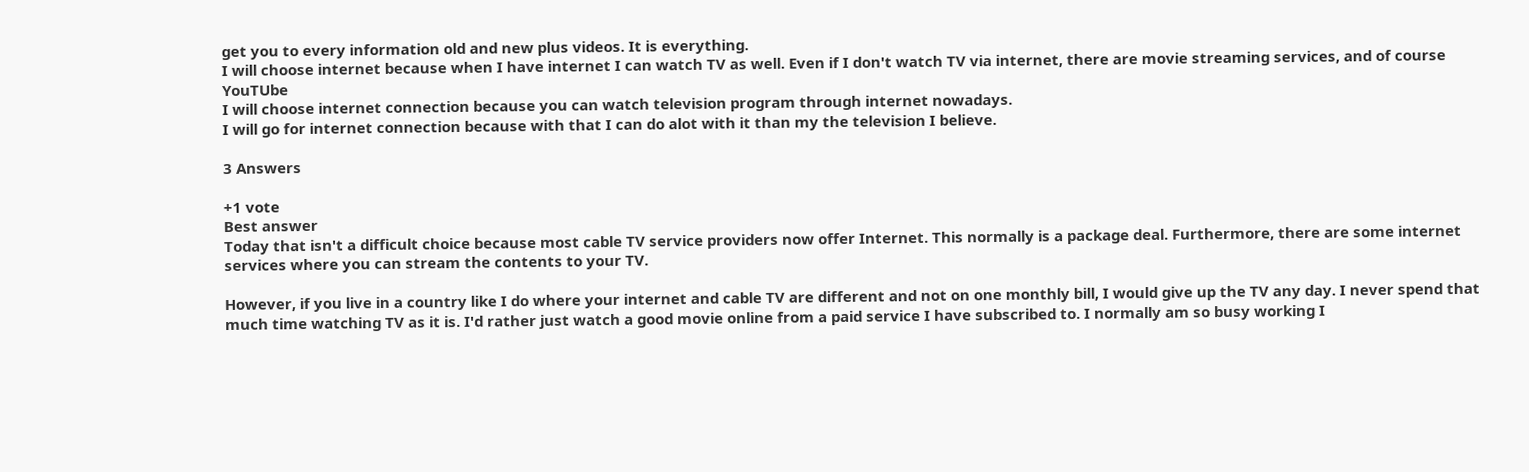get you to every information old and new plus videos. It is everything.
I will choose internet because when I have internet I can watch TV as well. Even if I don't watch TV via internet, there are movie streaming services, and of course YouTUbe
I will choose internet connection because you can watch television program through internet nowadays.
I will go for internet connection because with that I can do alot with it than my the television I believe.

3 Answers

+1 vote
Best answer
Today that isn't a difficult choice because most cable TV service providers now offer Internet. This normally is a package deal. Furthermore, there are some internet services where you can stream the contents to your TV.

However, if you live in a country like I do where your internet and cable TV are different and not on one monthly bill, I would give up the TV any day. I never spend that much time watching TV as it is. I'd rather just watch a good movie online from a paid service I have subscribed to. I normally am so busy working I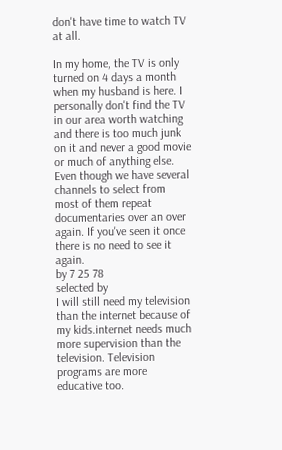don't have time to watch TV at all.

In my home, the TV is only turned on 4 days a month when my husband is here. I personally don't find the TV in our area worth watching and there is too much junk on it and never a good movie or much of anything else. Even though we have several channels to select from most of them repeat documentaries over an over again. If you've seen it once there is no need to see it again.
by 7 25 78
selected by
I will still need my television than the internet because of my kids.internet needs much more supervision than the television. Television programs are more educative too.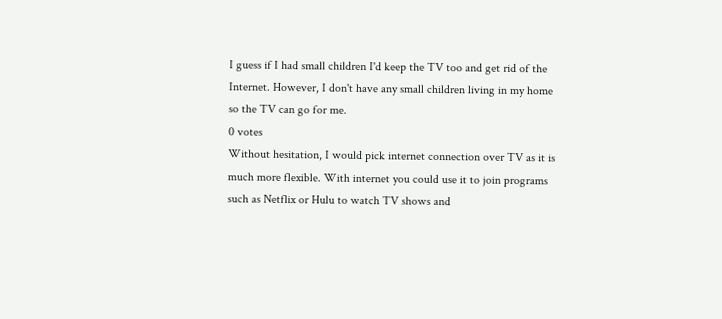I guess if I had small children I'd keep the TV too and get rid of the Internet. However, I don't have any small children living in my home so the TV can go for me.
0 votes
Without hesitation, I would pick internet connection over TV as it is much more flexible. With internet you could use it to join programs such as Netflix or Hulu to watch TV shows and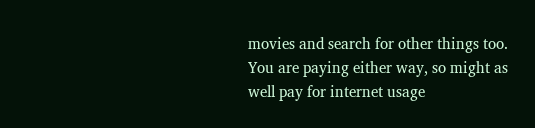movies and search for other things too. You are paying either way, so might as well pay for internet usage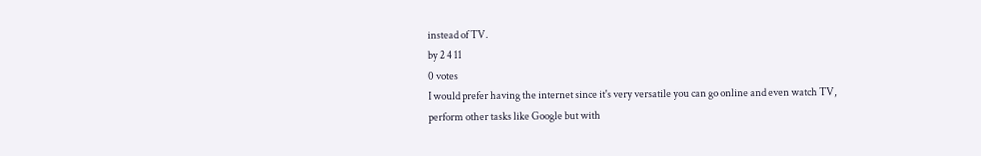instead of TV.
by 2 4 11
0 votes
I would prefer having the internet since it's very versatile you can go online and even watch TV, perform other tasks like Google but with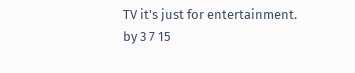TV it's just for entertainment.
by 3 7 15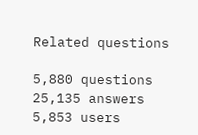Related questions

5,880 questions
25,135 answers
5,853 users